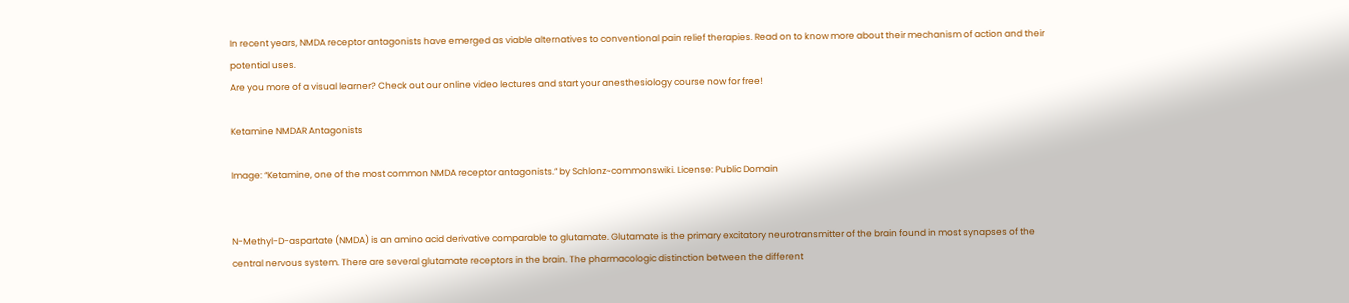In recent years, NMDA receptor antagonists have emerged as viable alternatives to conventional pain relief therapies. Read on to know more about their mechanism of action and their potential uses.
Are you more of a visual learner? Check out our online video lectures and start your anesthesiology course now for free!

Ketamine NMDAR Antagonists

Image: “Ketamine, one of the most common NMDA receptor antagonists.” by Schlonz~commonswiki. License: Public Domain


N-Methyl-D-aspartate (NMDA) is an amino acid derivative comparable to glutamate. Glutamate is the primary excitatory neurotransmitter of the brain found in most synapses of the central nervous system. There are several glutamate receptors in the brain. The pharmacologic distinction between the different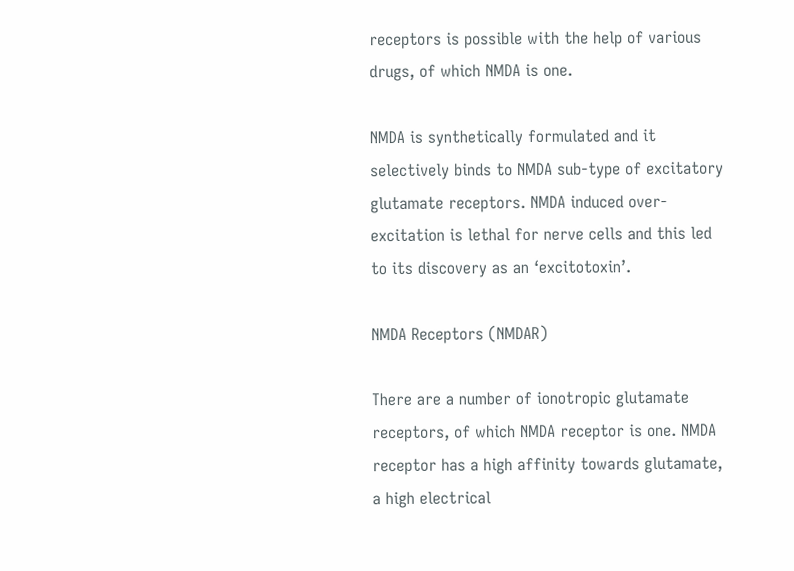receptors is possible with the help of various drugs, of which NMDA is one.

NMDA is synthetically formulated and it selectively binds to NMDA sub-type of excitatory glutamate receptors. NMDA induced over-excitation is lethal for nerve cells and this led to its discovery as an ‘excitotoxin’.

NMDA Receptors (NMDAR)

There are a number of ionotropic glutamate receptors, of which NMDA receptor is one. NMDA receptor has a high affinity towards glutamate, a high electrical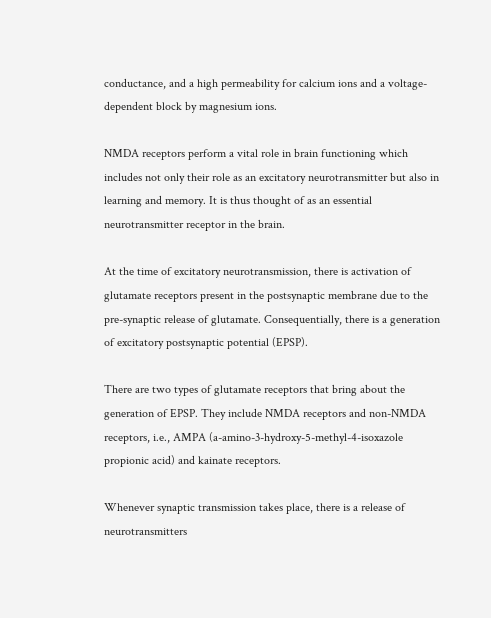conductance, and a high permeability for calcium ions and a voltage-dependent block by magnesium ions.

NMDA receptors perform a vital role in brain functioning which includes not only their role as an excitatory neurotransmitter but also in learning and memory. It is thus thought of as an essential neurotransmitter receptor in the brain.

At the time of excitatory neurotransmission, there is activation of glutamate receptors present in the postsynaptic membrane due to the pre-synaptic release of glutamate. Consequentially, there is a generation of excitatory postsynaptic potential (EPSP).

There are two types of glutamate receptors that bring about the generation of EPSP. They include NMDA receptors and non-NMDA receptors, i.e., AMPA (a-amino-3-hydroxy-5-methyl-4-isoxazole propionic acid) and kainate receptors.

Whenever synaptic transmission takes place, there is a release of neurotransmitters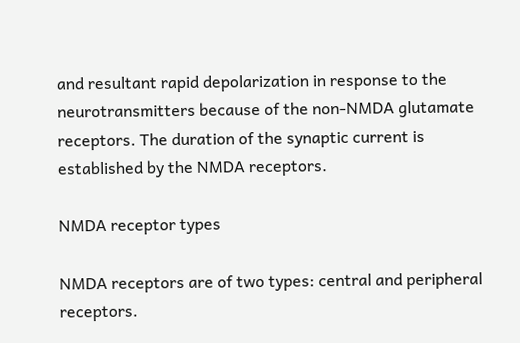and resultant rapid depolarization in response to the neurotransmitters because of the non-NMDA glutamate receptors. The duration of the synaptic current is established by the NMDA receptors.

NMDA receptor types

NMDA receptors are of two types: central and peripheral receptors.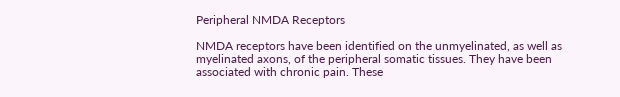Peripheral NMDA Receptors

NMDA receptors have been identified on the unmyelinated, as well as myelinated axons, of the peripheral somatic tissues. They have been associated with chronic pain. These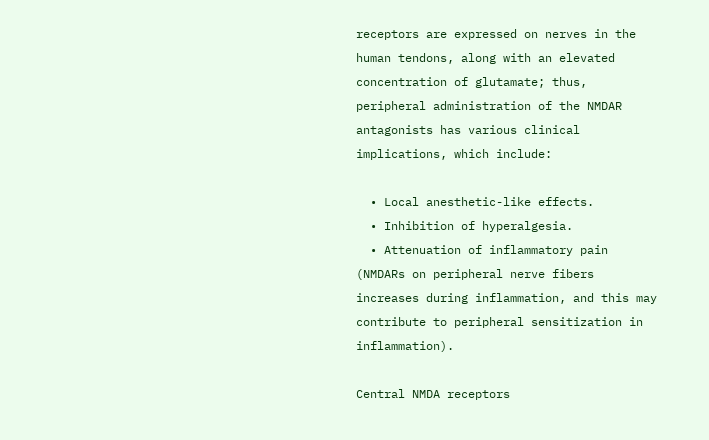receptors are expressed on nerves in the human tendons, along with an elevated concentration of glutamate; thus, peripheral administration of the NMDAR antagonists has various clinical implications, which include:

  • Local anesthetic-like effects.
  • Inhibition of hyperalgesia.
  • Attenuation of inflammatory pain (NMDARs on peripheral nerve fibers increases during inflammation, and this may contribute to peripheral sensitization in inflammation).

Central NMDA receptors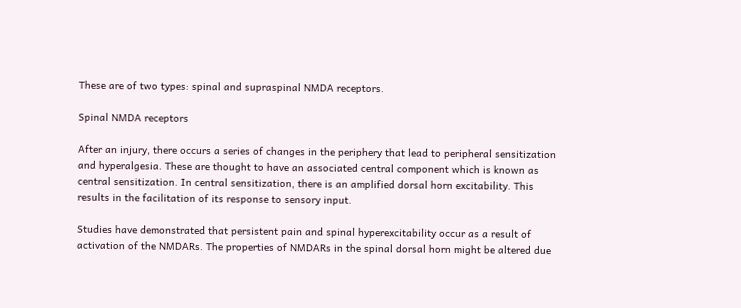These are of two types: spinal and supraspinal NMDA receptors.

Spinal NMDA receptors

After an injury, there occurs a series of changes in the periphery that lead to peripheral sensitization and hyperalgesia. These are thought to have an associated central component which is known as central sensitization. In central sensitization, there is an amplified dorsal horn excitability. This results in the facilitation of its response to sensory input.

Studies have demonstrated that persistent pain and spinal hyperexcitability occur as a result of activation of the NMDARs. The properties of NMDARs in the spinal dorsal horn might be altered due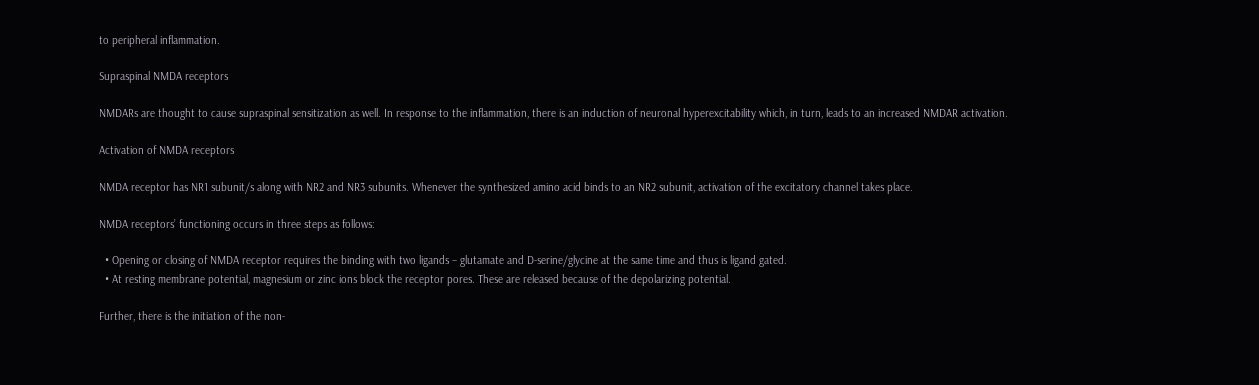to peripheral inflammation.

Supraspinal NMDA receptors

NMDARs are thought to cause supraspinal sensitization as well. In response to the inflammation, there is an induction of neuronal hyperexcitability which, in turn, leads to an increased NMDAR activation.

Activation of NMDA receptors

NMDA receptor has NR1 subunit/s along with NR2 and NR3 subunits. Whenever the synthesized amino acid binds to an NR2 subunit, activation of the excitatory channel takes place.

NMDA receptors’ functioning occurs in three steps as follows:

  • Opening or closing of NMDA receptor requires the binding with two ligands – glutamate and D-serine/glycine at the same time and thus is ligand gated.
  • At resting membrane potential, magnesium or zinc ions block the receptor pores. These are released because of the depolarizing potential.

Further, there is the initiation of the non-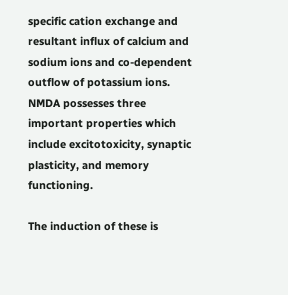specific cation exchange and resultant influx of calcium and sodium ions and co-dependent outflow of potassium ions. NMDA possesses three important properties which include excitotoxicity, synaptic plasticity, and memory functioning.

The induction of these is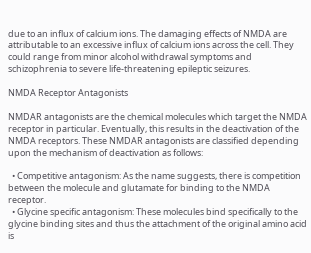due to an influx of calcium ions. The damaging effects of NMDA are attributable to an excessive influx of calcium ions across the cell. They could range from minor alcohol withdrawal symptoms and schizophrenia to severe life-threatening epileptic seizures.

NMDA Receptor Antagonists

NMDAR antagonists are the chemical molecules which target the NMDA receptor in particular. Eventually, this results in the deactivation of the NMDA receptors. These NMDAR antagonists are classified depending upon the mechanism of deactivation as follows:

  • Competitive antagonism: As the name suggests, there is competition between the molecule and glutamate for binding to the NMDA receptor.
  • Glycine specific antagonism: These molecules bind specifically to the glycine binding sites and thus the attachment of the original amino acid is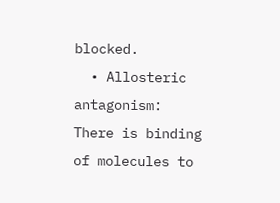blocked.
  • Allosteric antagonism: There is binding of molecules to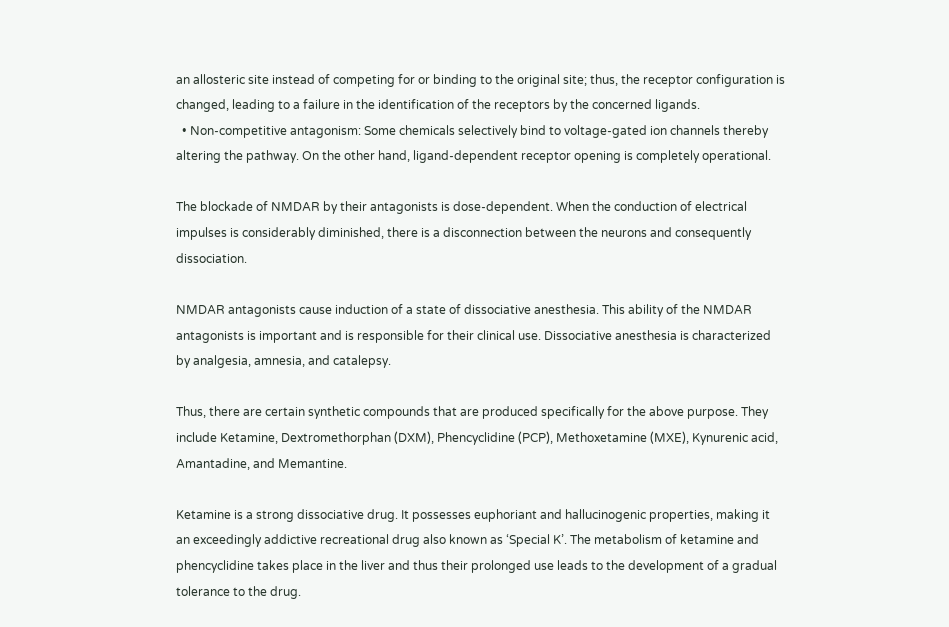an allosteric site instead of competing for or binding to the original site; thus, the receptor configuration is changed, leading to a failure in the identification of the receptors by the concerned ligands.
  • Non-competitive antagonism: Some chemicals selectively bind to voltage-gated ion channels thereby altering the pathway. On the other hand, ligand-dependent receptor opening is completely operational.

The blockade of NMDAR by their antagonists is dose-dependent. When the conduction of electrical impulses is considerably diminished, there is a disconnection between the neurons and consequently dissociation.

NMDAR antagonists cause induction of a state of dissociative anesthesia. This ability of the NMDAR antagonists is important and is responsible for their clinical use. Dissociative anesthesia is characterized by analgesia, amnesia, and catalepsy.

Thus, there are certain synthetic compounds that are produced specifically for the above purpose. They include Ketamine, Dextromethorphan (DXM), Phencyclidine (PCP), Methoxetamine (MXE), Kynurenic acid, Amantadine, and Memantine.

Ketamine is a strong dissociative drug. It possesses euphoriant and hallucinogenic properties, making it an exceedingly addictive recreational drug also known as ‘Special K’. The metabolism of ketamine and phencyclidine takes place in the liver and thus their prolonged use leads to the development of a gradual tolerance to the drug.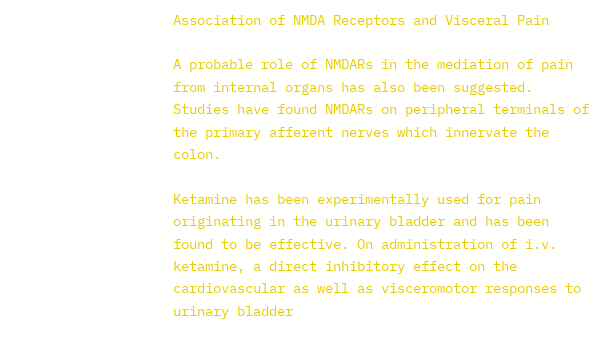Association of NMDA Receptors and Visceral Pain

A probable role of NMDARs in the mediation of pain from internal organs has also been suggested. Studies have found NMDARs on peripheral terminals of the primary afferent nerves which innervate the colon.

Ketamine has been experimentally used for pain originating in the urinary bladder and has been found to be effective. On administration of i.v. ketamine, a direct inhibitory effect on the cardiovascular as well as visceromotor responses to urinary bladder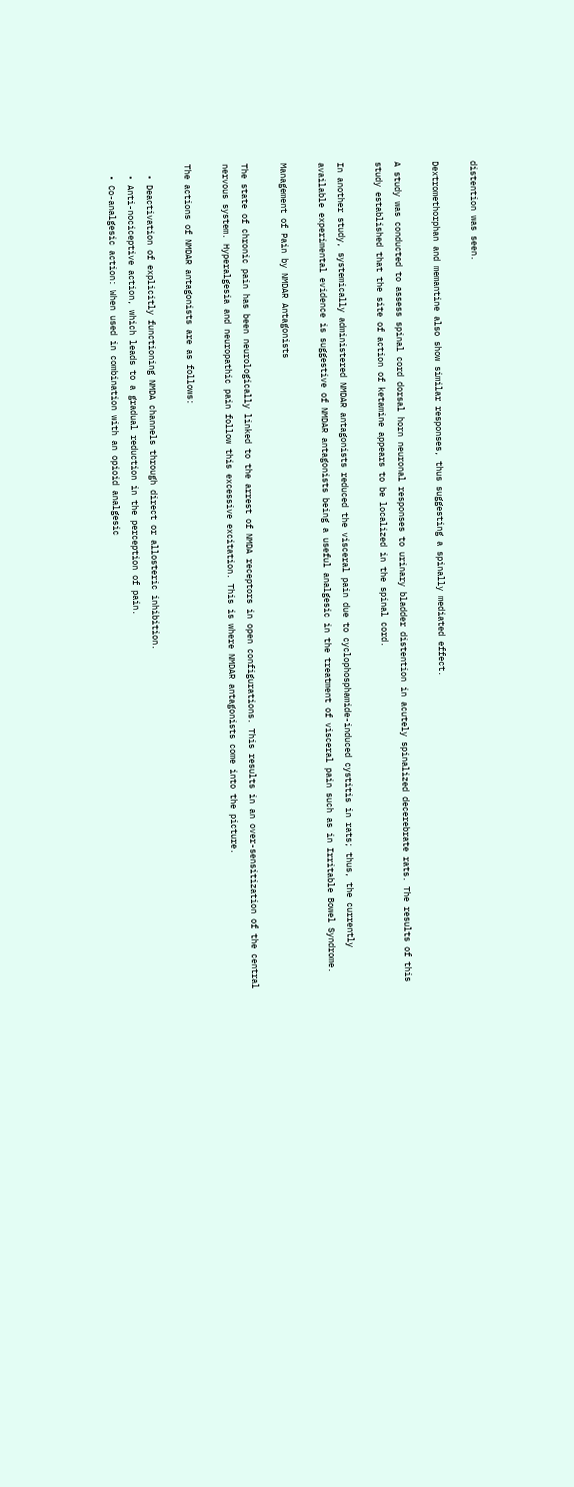distention was seen.

Dextromethorphan and memantine also show similar responses, thus suggesting a spinally mediated effect.

A study was conducted to assess spinal cord dorsal horn neuronal responses to urinary bladder distention in acutely spinalized decerebrate rats. The results of this study established that the site of action of ketamine appears to be localized in the spinal cord.

In another study, systemically administered NMDAR antagonists reduced the visceral pain due to cyclophosphamide-induced cystitis in rats; thus, the currently available experimental evidence is suggestive of NMDAR antagonists being a useful analgesic in the treatment of visceral pain such as in Irritable Bowel Syndrome.

Management of Pain by NMDAR Antagonists

The state of chronic pain has been neurologically linked to the arrest of NMDA receptors in open configurations. This results in an over-sensitization of the central nervous system. Hyperalgesia and neuropathic pain follow this excessive excitation. This is where NMDAR antagonists come into the picture.

The actions of NMDAR antagonists are as follows:

  • Deactivation of explicitly functioning NMDA channels through direct or allosteric inhibition.
  • Anti-nociceptive action, which leads to a gradual reduction in the perception of pain.
  • Co-analgesic action: When used in combination with an opioid analgesic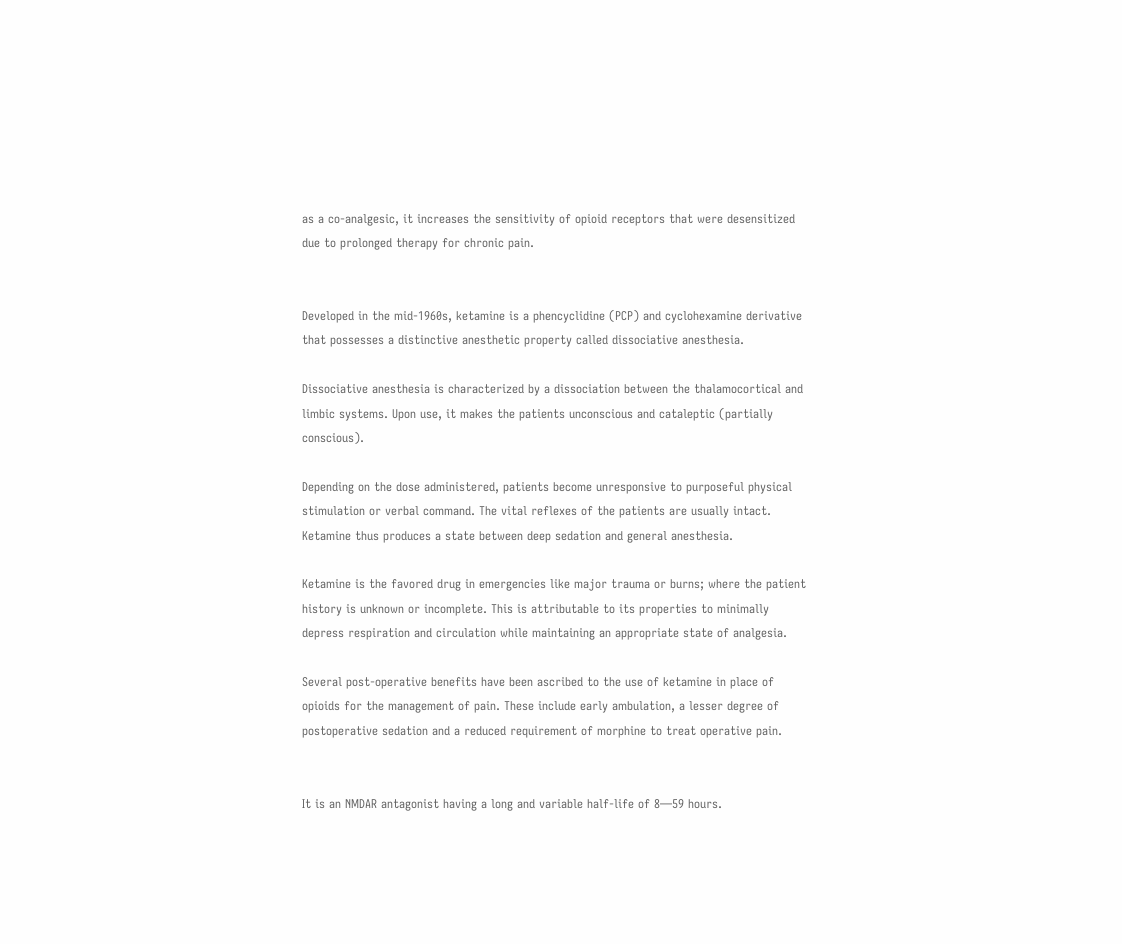as a co-analgesic, it increases the sensitivity of opioid receptors that were desensitized due to prolonged therapy for chronic pain.


Developed in the mid-1960s, ketamine is a phencyclidine (PCP) and cyclohexamine derivative that possesses a distinctive anesthetic property called dissociative anesthesia.

Dissociative anesthesia is characterized by a dissociation between the thalamocortical and limbic systems. Upon use, it makes the patients unconscious and cataleptic (partially conscious).

Depending on the dose administered, patients become unresponsive to purposeful physical stimulation or verbal command. The vital reflexes of the patients are usually intact. Ketamine thus produces a state between deep sedation and general anesthesia.

Ketamine is the favored drug in emergencies like major trauma or burns; where the patient history is unknown or incomplete. This is attributable to its properties to minimally depress respiration and circulation while maintaining an appropriate state of analgesia.

Several post-operative benefits have been ascribed to the use of ketamine in place of opioids for the management of pain. These include early ambulation, a lesser degree of postoperative sedation and a reduced requirement of morphine to treat operative pain.


It is an NMDAR antagonist having a long and variable half-life of 8—59 hours.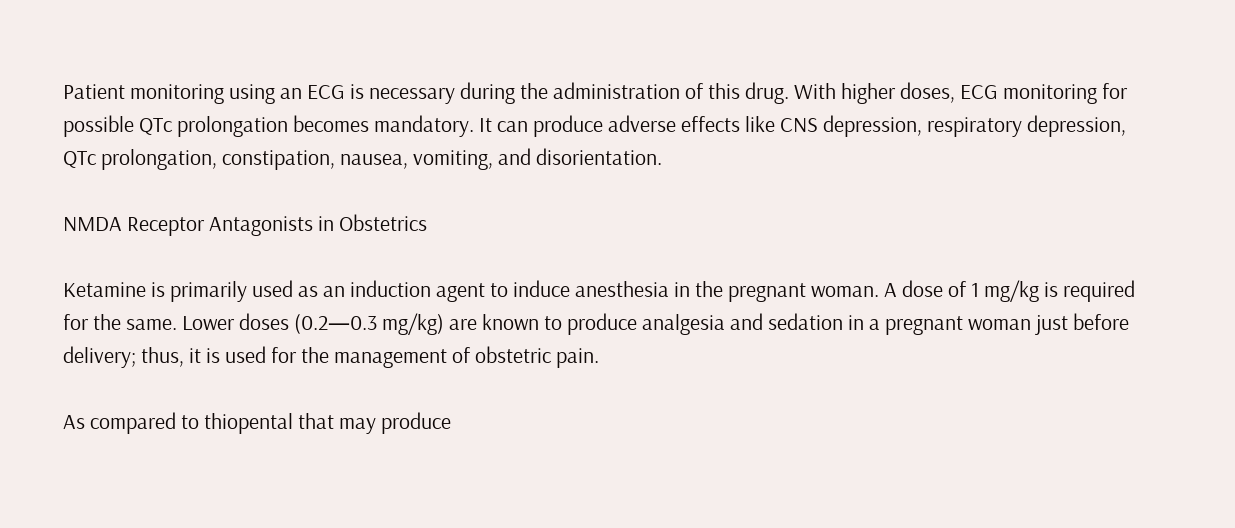Patient monitoring using an ECG is necessary during the administration of this drug. With higher doses, ECG monitoring for possible QTc prolongation becomes mandatory. It can produce adverse effects like CNS depression, respiratory depression, QTc prolongation, constipation, nausea, vomiting, and disorientation.

NMDA Receptor Antagonists in Obstetrics

Ketamine is primarily used as an induction agent to induce anesthesia in the pregnant woman. A dose of 1 mg/kg is required for the same. Lower doses (0.2—0.3 mg/kg) are known to produce analgesia and sedation in a pregnant woman just before delivery; thus, it is used for the management of obstetric pain.

As compared to thiopental that may produce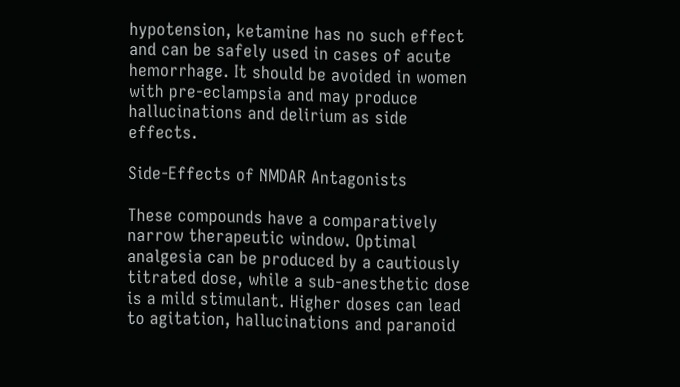hypotension, ketamine has no such effect and can be safely used in cases of acute hemorrhage. It should be avoided in women with pre-eclampsia and may produce hallucinations and delirium as side effects.

Side-Effects of NMDAR Antagonists

These compounds have a comparatively narrow therapeutic window. Optimal analgesia can be produced by a cautiously titrated dose, while a sub-anesthetic dose is a mild stimulant. Higher doses can lead to agitation, hallucinations and paranoid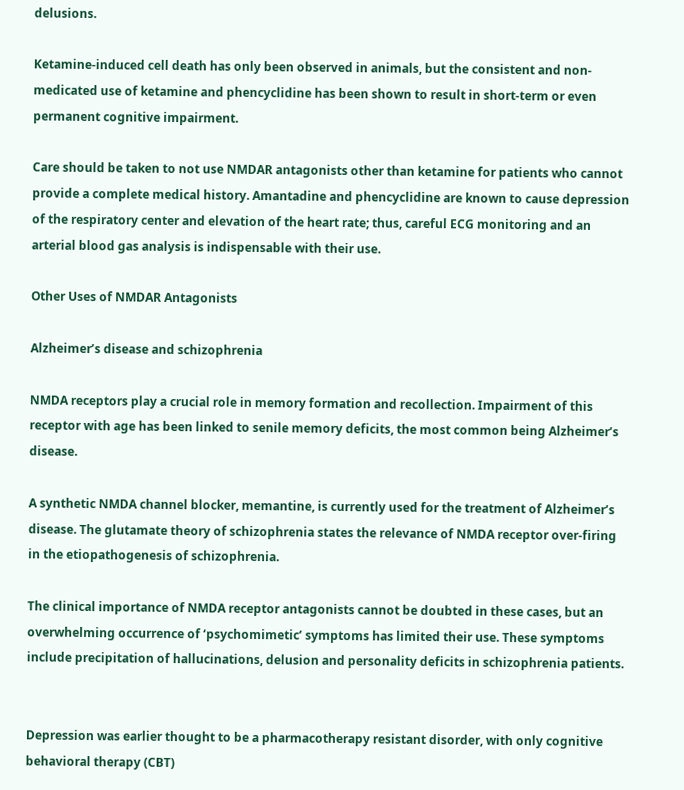delusions.

Ketamine-induced cell death has only been observed in animals, but the consistent and non-medicated use of ketamine and phencyclidine has been shown to result in short-term or even permanent cognitive impairment.

Care should be taken to not use NMDAR antagonists other than ketamine for patients who cannot provide a complete medical history. Amantadine and phencyclidine are known to cause depression of the respiratory center and elevation of the heart rate; thus, careful ECG monitoring and an arterial blood gas analysis is indispensable with their use.

Other Uses of NMDAR Antagonists

Alzheimer’s disease and schizophrenia

NMDA receptors play a crucial role in memory formation and recollection. Impairment of this receptor with age has been linked to senile memory deficits, the most common being Alzheimer’s disease.

A synthetic NMDA channel blocker, memantine, is currently used for the treatment of Alzheimer’s disease. The glutamate theory of schizophrenia states the relevance of NMDA receptor over-firing in the etiopathogenesis of schizophrenia.

The clinical importance of NMDA receptor antagonists cannot be doubted in these cases, but an overwhelming occurrence of ‘psychomimetic’ symptoms has limited their use. These symptoms include precipitation of hallucinations, delusion and personality deficits in schizophrenia patients.


Depression was earlier thought to be a pharmacotherapy resistant disorder, with only cognitive behavioral therapy (CBT)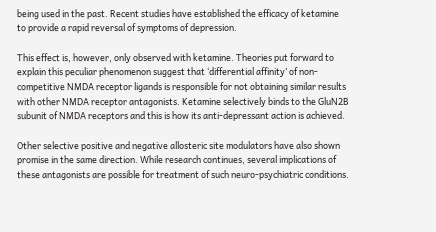being used in the past. Recent studies have established the efficacy of ketamine to provide a rapid reversal of symptoms of depression.

This effect is, however, only observed with ketamine. Theories put forward to explain this peculiar phenomenon suggest that ‘differential affinity’ of non-competitive NMDA receptor ligands is responsible for not obtaining similar results with other NMDA receptor antagonists. Ketamine selectively binds to the GluN2B subunit of NMDA receptors and this is how its anti-depressant action is achieved.

Other selective positive and negative allosteric site modulators have also shown promise in the same direction. While research continues, several implications of these antagonists are possible for treatment of such neuro-psychiatric conditions.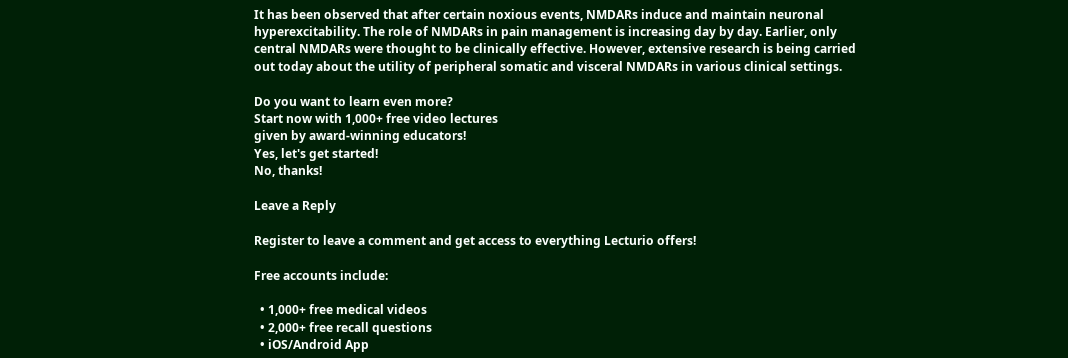It has been observed that after certain noxious events, NMDARs induce and maintain neuronal hyperexcitability. The role of NMDARs in pain management is increasing day by day. Earlier, only central NMDARs were thought to be clinically effective. However, extensive research is being carried out today about the utility of peripheral somatic and visceral NMDARs in various clinical settings.

Do you want to learn even more?
Start now with 1,000+ free video lectures
given by award-winning educators!
Yes, let's get started!
No, thanks!

Leave a Reply

Register to leave a comment and get access to everything Lecturio offers!

Free accounts include:

  • 1,000+ free medical videos
  • 2,000+ free recall questions
  • iOS/Android App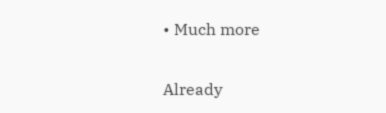• Much more

Already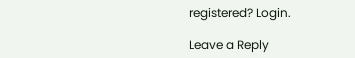registered? Login.

Leave a Reply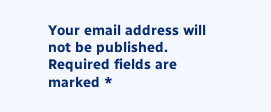Your email address will not be published. Required fields are marked *